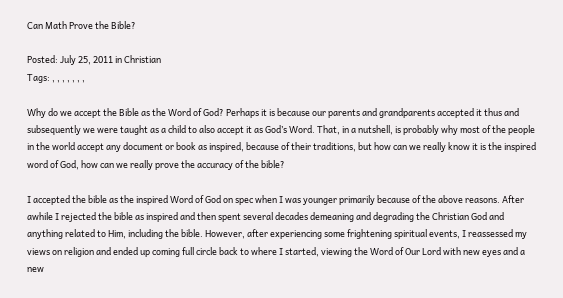Can Math Prove the Bible?

Posted: July 25, 2011 in Christian
Tags: , , , , , , ,

Why do we accept the Bible as the Word of God? Perhaps it is because our parents and grandparents accepted it thus and subsequently we were taught as a child to also accept it as God’s Word. That, in a nutshell, is probably why most of the people in the world accept any document or book as inspired, because of their traditions, but how can we really know it is the inspired word of God, how can we really prove the accuracy of the bible?

I accepted the bible as the inspired Word of God on spec when I was younger primarily because of the above reasons. After awhile I rejected the bible as inspired and then spent several decades demeaning and degrading the Christian God and anything related to Him, including the bible. However, after experiencing some frightening spiritual events, I reassessed my views on religion and ended up coming full circle back to where I started, viewing the Word of Our Lord with new eyes and a new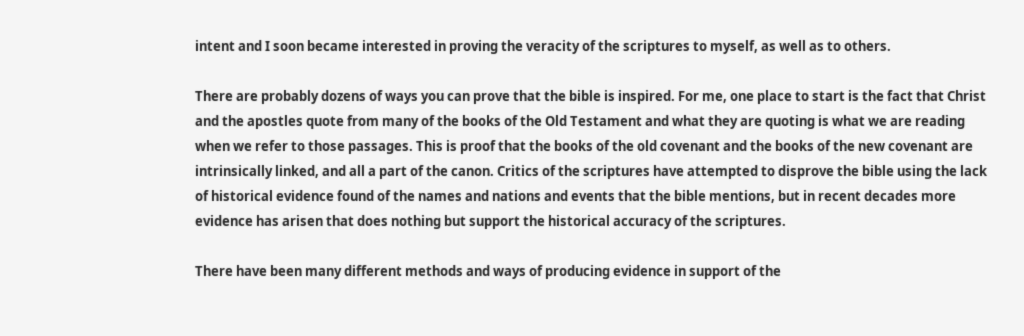intent and I soon became interested in proving the veracity of the scriptures to myself, as well as to others.

There are probably dozens of ways you can prove that the bible is inspired. For me, one place to start is the fact that Christ and the apostles quote from many of the books of the Old Testament and what they are quoting is what we are reading when we refer to those passages. This is proof that the books of the old covenant and the books of the new covenant are intrinsically linked, and all a part of the canon. Critics of the scriptures have attempted to disprove the bible using the lack of historical evidence found of the names and nations and events that the bible mentions, but in recent decades more evidence has arisen that does nothing but support the historical accuracy of the scriptures.

There have been many different methods and ways of producing evidence in support of the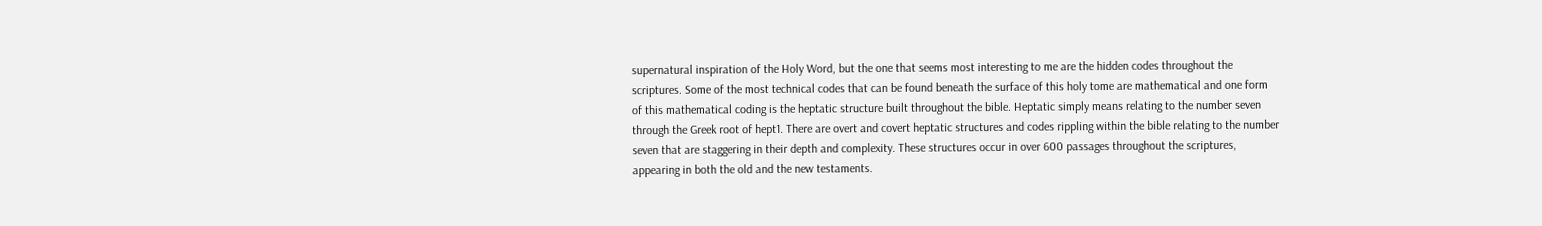supernatural inspiration of the Holy Word, but the one that seems most interesting to me are the hidden codes throughout the scriptures. Some of the most technical codes that can be found beneath the surface of this holy tome are mathematical and one form of this mathematical coding is the heptatic structure built throughout the bible. Heptatic simply means relating to the number seven through the Greek root of hept1. There are overt and covert heptatic structures and codes rippling within the bible relating to the number seven that are staggering in their depth and complexity. These structures occur in over 600 passages throughout the scriptures, appearing in both the old and the new testaments.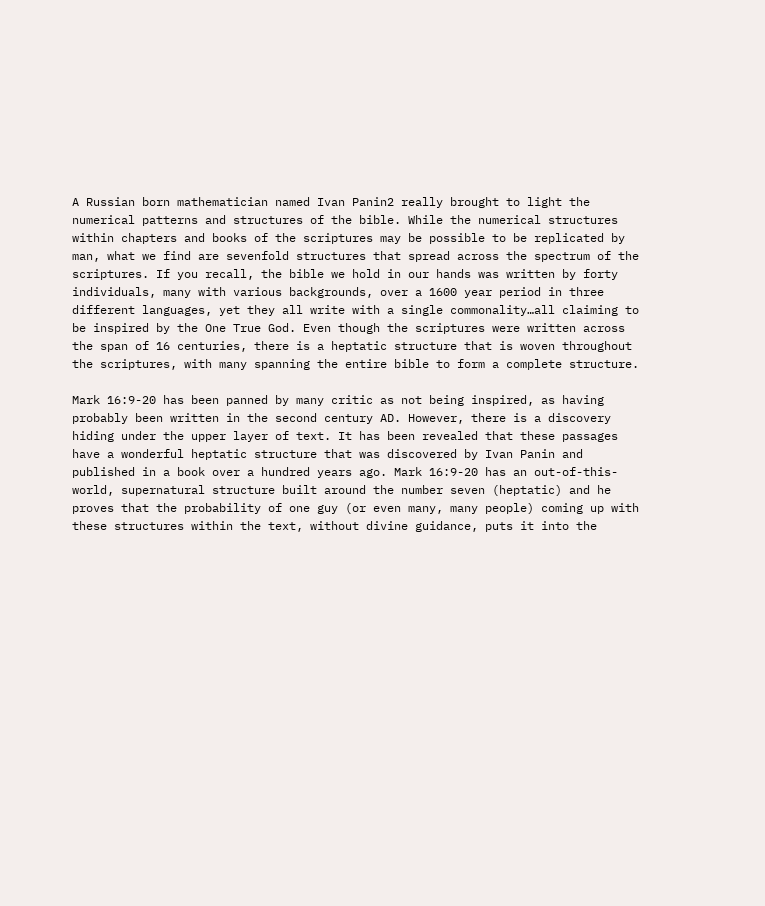A Russian born mathematician named Ivan Panin2 really brought to light the numerical patterns and structures of the bible. While the numerical structures within chapters and books of the scriptures may be possible to be replicated by man, what we find are sevenfold structures that spread across the spectrum of the scriptures. If you recall, the bible we hold in our hands was written by forty individuals, many with various backgrounds, over a 1600 year period in three different languages, yet they all write with a single commonality…all claiming to be inspired by the One True God. Even though the scriptures were written across the span of 16 centuries, there is a heptatic structure that is woven throughout the scriptures, with many spanning the entire bible to form a complete structure.

Mark 16:9-20 has been panned by many critic as not being inspired, as having probably been written in the second century AD. However, there is a discovery hiding under the upper layer of text. It has been revealed that these passages have a wonderful heptatic structure that was discovered by Ivan Panin and published in a book over a hundred years ago. Mark 16:9-20 has an out-of-this-world, supernatural structure built around the number seven (heptatic) and he proves that the probability of one guy (or even many, many people) coming up with these structures within the text, without divine guidance, puts it into the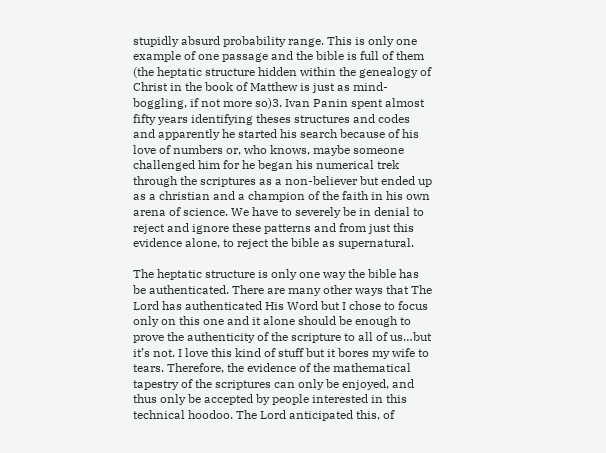stupidly absurd probability range. This is only one example of one passage and the bible is full of them (the heptatic structure hidden within the genealogy of Christ in the book of Matthew is just as mind-boggling, if not more so)3. Ivan Panin spent almost fifty years identifying theses structures and codes and apparently he started his search because of his love of numbers or, who knows, maybe someone challenged him for he began his numerical trek through the scriptures as a non-believer but ended up as a christian and a champion of the faith in his own arena of science. We have to severely be in denial to reject and ignore these patterns and from just this evidence alone, to reject the bible as supernatural.

The heptatic structure is only one way the bible has be authenticated. There are many other ways that The Lord has authenticated His Word but I chose to focus only on this one and it alone should be enough to prove the authenticity of the scripture to all of us…but it’s not. I love this kind of stuff but it bores my wife to tears. Therefore, the evidence of the mathematical tapestry of the scriptures can only be enjoyed, and thus only be accepted by people interested in this technical hoodoo. The Lord anticipated this, of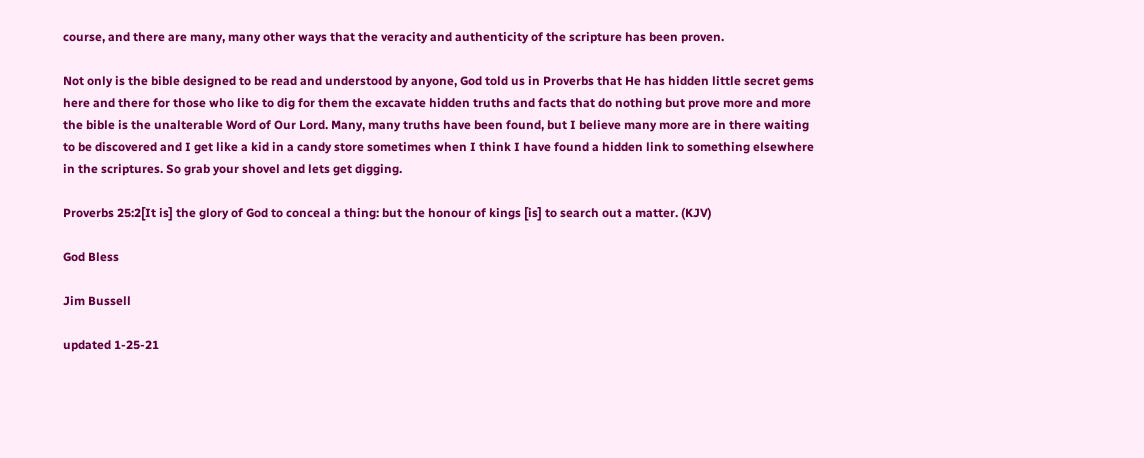course, and there are many, many other ways that the veracity and authenticity of the scripture has been proven.

Not only is the bible designed to be read and understood by anyone, God told us in Proverbs that He has hidden little secret gems here and there for those who like to dig for them the excavate hidden truths and facts that do nothing but prove more and more the bible is the unalterable Word of Our Lord. Many, many truths have been found, but I believe many more are in there waiting to be discovered and I get like a kid in a candy store sometimes when I think I have found a hidden link to something elsewhere in the scriptures. So grab your shovel and lets get digging.

Proverbs 25:2[It is] the glory of God to conceal a thing: but the honour of kings [is] to search out a matter. (KJV)

God Bless

Jim Bussell

updated 1-25-21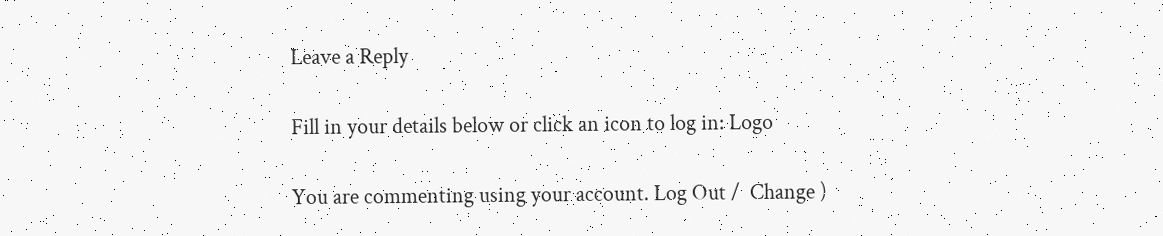Leave a Reply

Fill in your details below or click an icon to log in: Logo

You are commenting using your account. Log Out /  Change )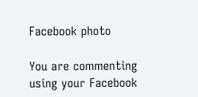Facebook photo

You are commenting using your Facebook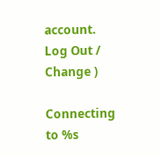account. Log Out /  Change )

Connecting to %s